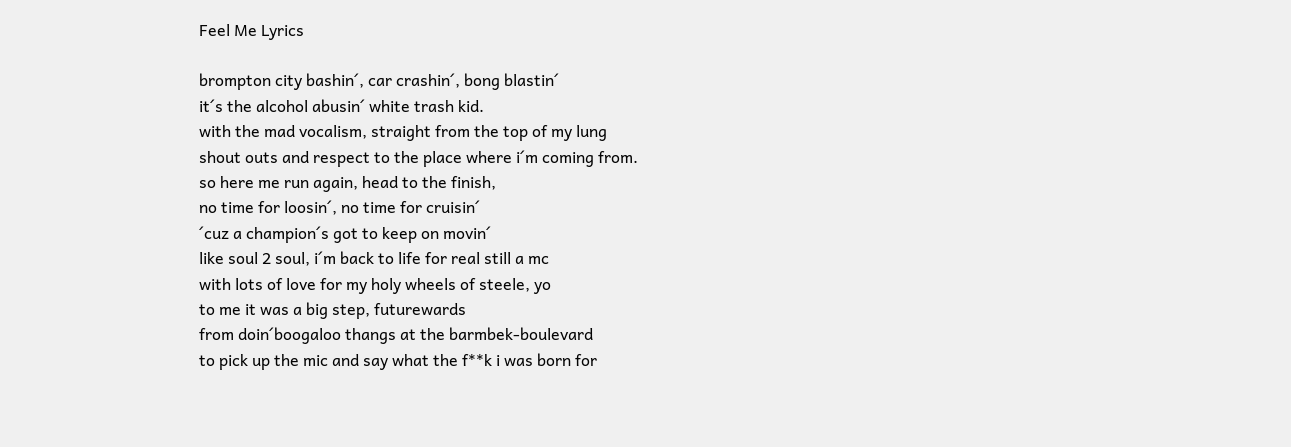Feel Me Lyrics

brompton city bashin´, car crashin´, bong blastin´
it´s the alcohol abusin´ white trash kid.
with the mad vocalism, straight from the top of my lung
shout outs and respect to the place where i´m coming from.
so here me run again, head to the finish,
no time for loosin´, no time for cruisin´
´cuz a champion´s got to keep on movin´
like soul 2 soul, i´m back to life for real still a mc
with lots of love for my holy wheels of steele, yo
to me it was a big step, futurewards
from doin´boogaloo thangs at the barmbek-boulevard
to pick up the mic and say what the f**k i was born for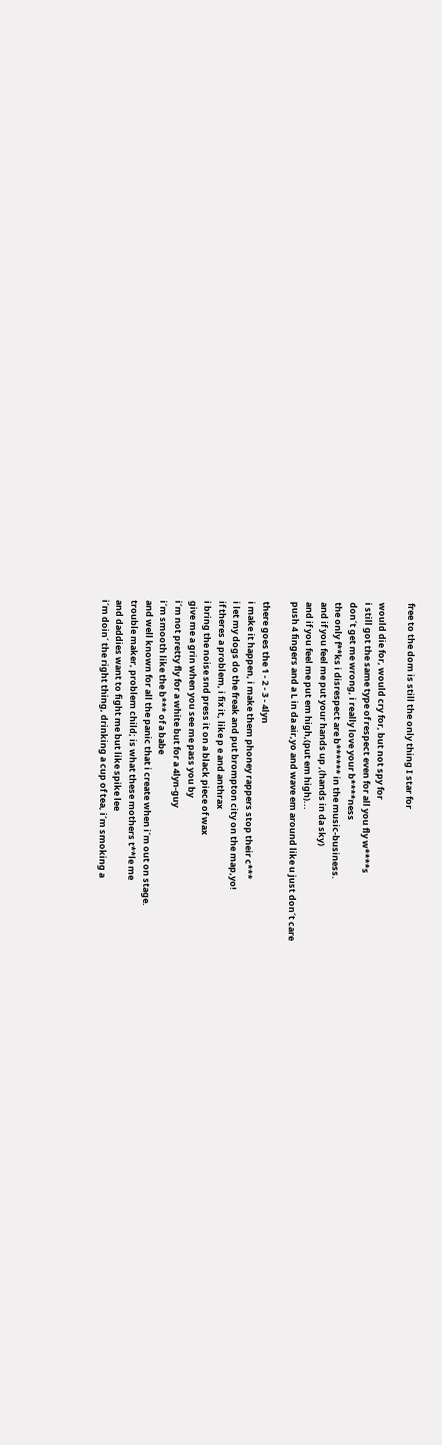free to the dom is still the only thing I star for

would die for, would cry for, but not spy for
i still got the same type of respect even for all you fly w****s
don´t get me wrong, i really love your b****ness
the only f**ks i disrespect are b****** in the music-business.
and if you feel me put your hands up ,(hands in da sky)
and if you feel me put em high,(put em high)...
push 4 fingers and a L in da air,yo and wave em around like u just don´t care

there goes the 1 - 2 - 3 - 4lyn
i make it happen, i make them phoney rappers stop their c***
i let my dogs do the freak and put brompton city on the map,yo!
if theres a problem, i fix it, like p e and anthrax
i bring the noise snd press it on a black piece of wax
give me a grin when you see me pass you by
i´m not pretty fly for a white but for a 4lyn-guy
i´m smooth like the b*** of a babe
and well known for all the panic that i create when i´m out on stage.
trouble maker, problem child; is what these mothers t**le me
and daddies want to fight me but like spike lee
i´m doin´ the right thing, drinking a cup of tea, i´m smoking a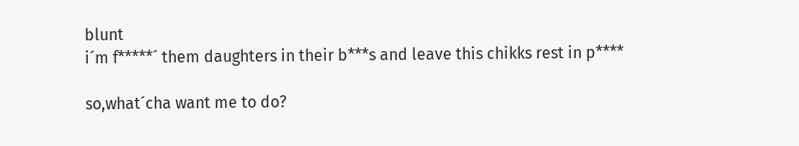blunt
i´m f*****´ them daughters in their b***s and leave this chikks rest in p****

so,what´cha want me to do?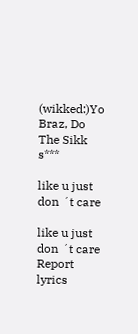(wikked:)Yo Braz, Do The Sikk s***

like u just don ´t care

like u just don ´t care
Report lyrics